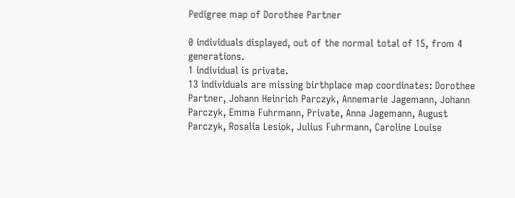Pedigree map of Dorothee Partner

0 individuals displayed, out of the normal total of 15, from 4 generations.
1 individual is private.
13 individuals are missing birthplace map coordinates: Dorothee Partner, Johann Heinrich Parczyk, Annemarie Jagemann, Johann Parczyk, Emma Fuhrmann, Private, Anna Jagemann, August Parczyk, Rosalia Lesiok, Julius Fuhrmann, Caroline Louise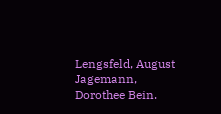Lengsfeld, August Jagemann, Dorothee Bein.